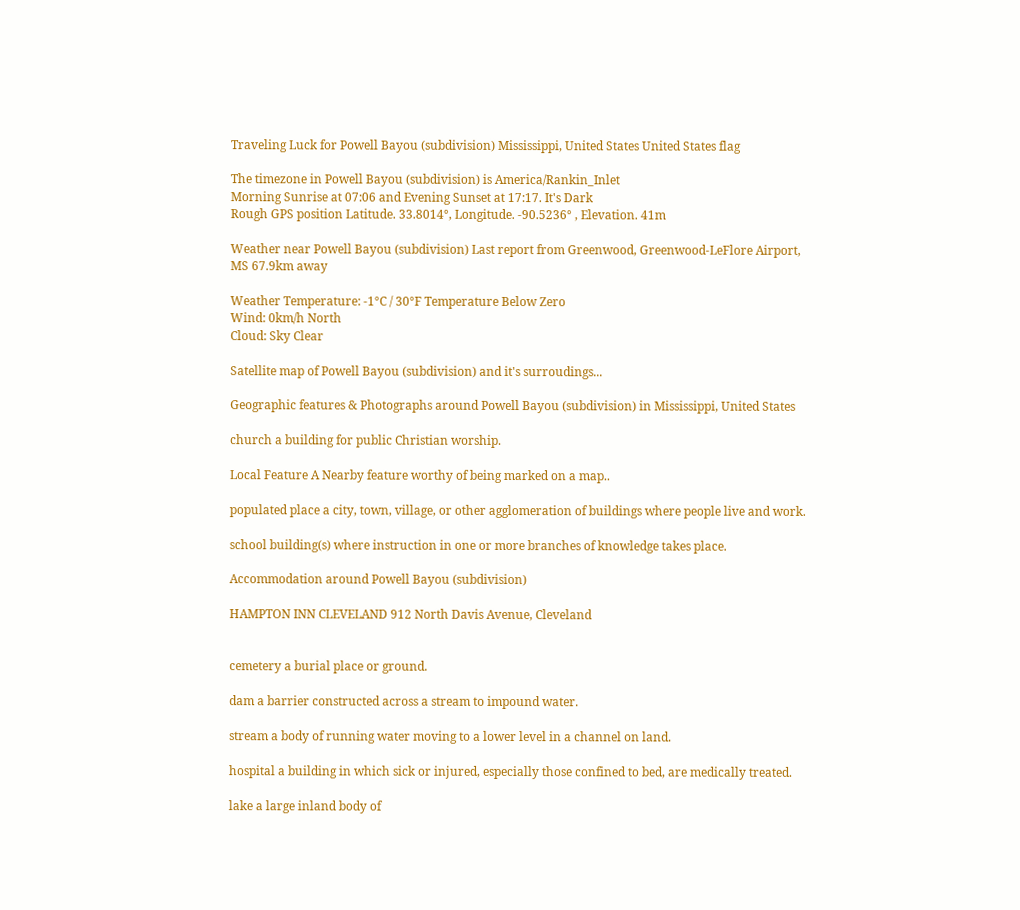Traveling Luck for Powell Bayou (subdivision) Mississippi, United States United States flag

The timezone in Powell Bayou (subdivision) is America/Rankin_Inlet
Morning Sunrise at 07:06 and Evening Sunset at 17:17. It's Dark
Rough GPS position Latitude. 33.8014°, Longitude. -90.5236° , Elevation. 41m

Weather near Powell Bayou (subdivision) Last report from Greenwood, Greenwood-LeFlore Airport, MS 67.9km away

Weather Temperature: -1°C / 30°F Temperature Below Zero
Wind: 0km/h North
Cloud: Sky Clear

Satellite map of Powell Bayou (subdivision) and it's surroudings...

Geographic features & Photographs around Powell Bayou (subdivision) in Mississippi, United States

church a building for public Christian worship.

Local Feature A Nearby feature worthy of being marked on a map..

populated place a city, town, village, or other agglomeration of buildings where people live and work.

school building(s) where instruction in one or more branches of knowledge takes place.

Accommodation around Powell Bayou (subdivision)

HAMPTON INN CLEVELAND 912 North Davis Avenue, Cleveland


cemetery a burial place or ground.

dam a barrier constructed across a stream to impound water.

stream a body of running water moving to a lower level in a channel on land.

hospital a building in which sick or injured, especially those confined to bed, are medically treated.

lake a large inland body of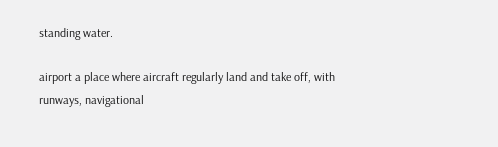standing water.

airport a place where aircraft regularly land and take off, with runways, navigational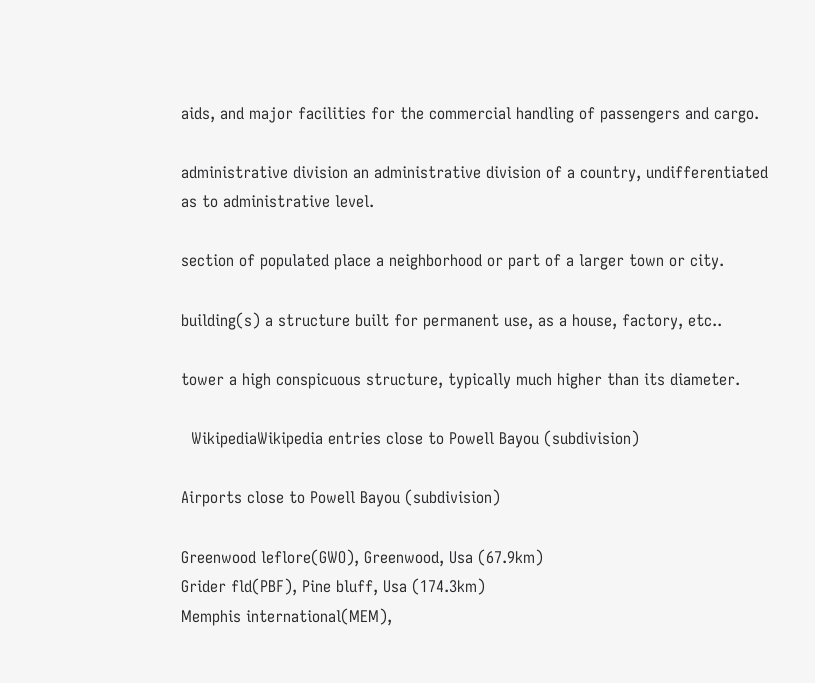aids, and major facilities for the commercial handling of passengers and cargo.

administrative division an administrative division of a country, undifferentiated as to administrative level.

section of populated place a neighborhood or part of a larger town or city.

building(s) a structure built for permanent use, as a house, factory, etc..

tower a high conspicuous structure, typically much higher than its diameter.

  WikipediaWikipedia entries close to Powell Bayou (subdivision)

Airports close to Powell Bayou (subdivision)

Greenwood leflore(GWO), Greenwood, Usa (67.9km)
Grider fld(PBF), Pine bluff, Usa (174.3km)
Memphis international(MEM),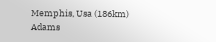Memphis, Usa (186km)
Adams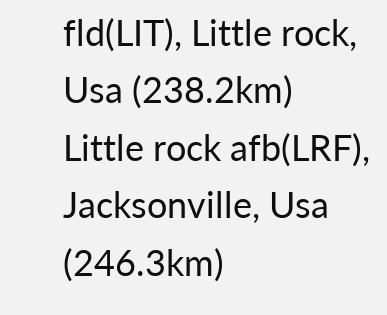fld(LIT), Little rock, Usa (238.2km)
Little rock afb(LRF), Jacksonville, Usa (246.3km)